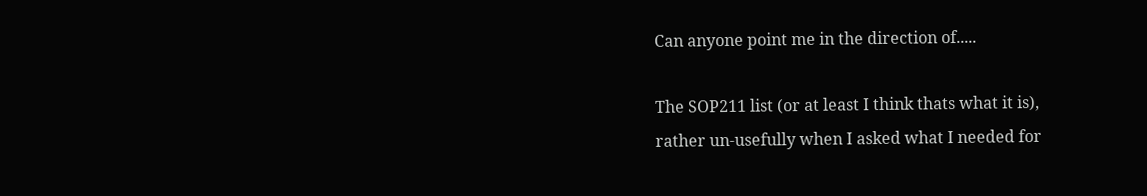Can anyone point me in the direction of.....

The SOP211 list (or at least I think thats what it is),
rather un-usefully when I asked what I needed for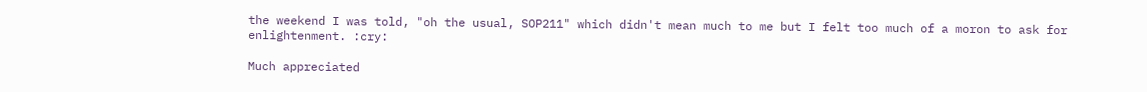the weekend I was told, "oh the usual, SOP211" which didn't mean much to me but I felt too much of a moron to ask for enlightenment. :cry:

Much appreciated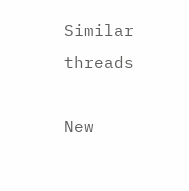Similar threads

New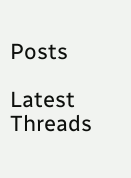Posts

Latest Threads